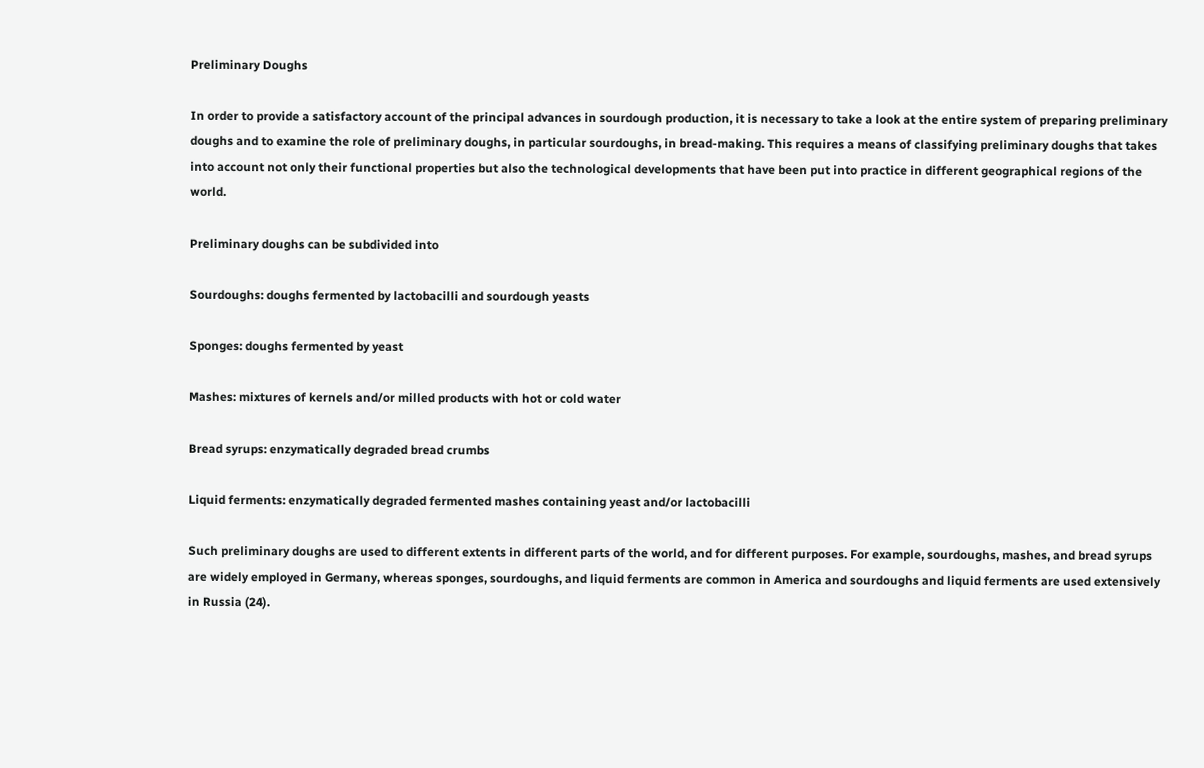Preliminary Doughs

In order to provide a satisfactory account of the principal advances in sourdough production, it is necessary to take a look at the entire system of preparing preliminary doughs and to examine the role of preliminary doughs, in particular sourdoughs, in bread-making. This requires a means of classifying preliminary doughs that takes into account not only their functional properties but also the technological developments that have been put into practice in different geographical regions of the world.

Preliminary doughs can be subdivided into

Sourdoughs: doughs fermented by lactobacilli and sourdough yeasts

Sponges: doughs fermented by yeast

Mashes: mixtures of kernels and/or milled products with hot or cold water

Bread syrups: enzymatically degraded bread crumbs

Liquid ferments: enzymatically degraded fermented mashes containing yeast and/or lactobacilli

Such preliminary doughs are used to different extents in different parts of the world, and for different purposes. For example, sourdoughs, mashes, and bread syrups are widely employed in Germany, whereas sponges, sourdoughs, and liquid ferments are common in America and sourdoughs and liquid ferments are used extensively in Russia (24).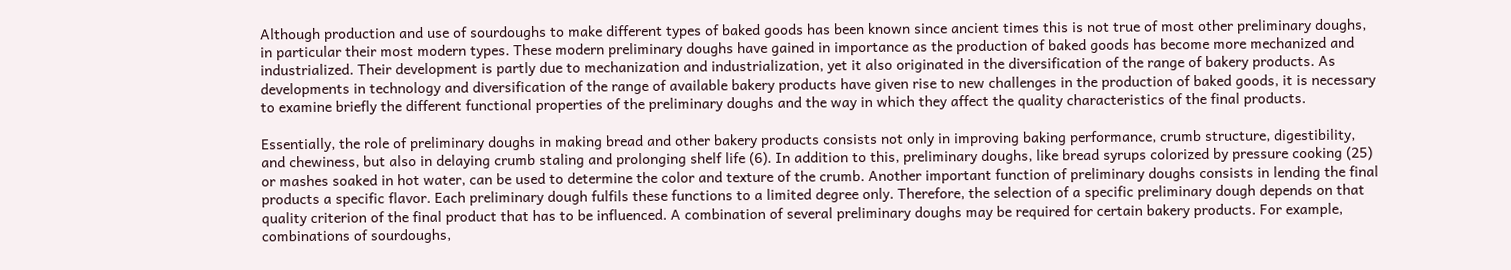Although production and use of sourdoughs to make different types of baked goods has been known since ancient times this is not true of most other preliminary doughs, in particular their most modern types. These modern preliminary doughs have gained in importance as the production of baked goods has become more mechanized and industrialized. Their development is partly due to mechanization and industrialization, yet it also originated in the diversification of the range of bakery products. As developments in technology and diversification of the range of available bakery products have given rise to new challenges in the production of baked goods, it is necessary to examine briefly the different functional properties of the preliminary doughs and the way in which they affect the quality characteristics of the final products.

Essentially, the role of preliminary doughs in making bread and other bakery products consists not only in improving baking performance, crumb structure, digestibility, and chewiness, but also in delaying crumb staling and prolonging shelf life (6). In addition to this, preliminary doughs, like bread syrups colorized by pressure cooking (25) or mashes soaked in hot water, can be used to determine the color and texture of the crumb. Another important function of preliminary doughs consists in lending the final products a specific flavor. Each preliminary dough fulfils these functions to a limited degree only. Therefore, the selection of a specific preliminary dough depends on that quality criterion of the final product that has to be influenced. A combination of several preliminary doughs may be required for certain bakery products. For example, combinations of sourdoughs,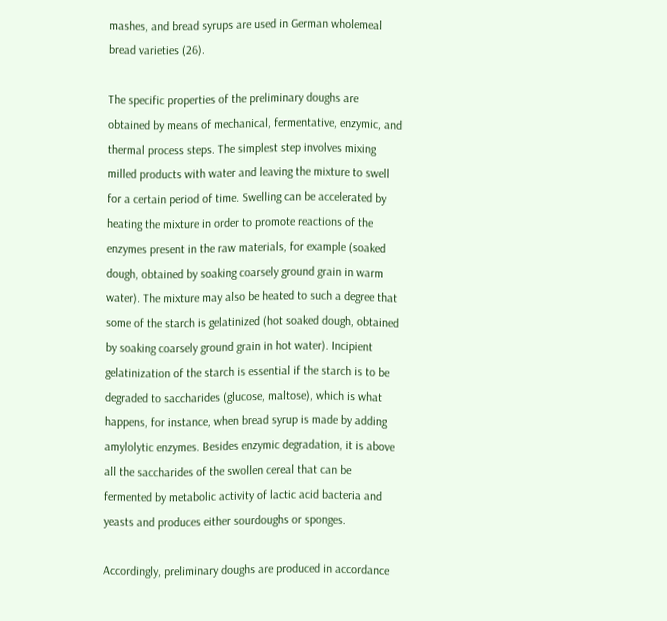mashes, and bread syrups are used in German wholemeal bread varieties (26).

The specific properties of the preliminary doughs are obtained by means of mechanical, fermentative, enzymic, and thermal process steps. The simplest step involves mixing milled products with water and leaving the mixture to swell for a certain period of time. Swelling can be accelerated by heating the mixture in order to promote reactions of the enzymes present in the raw materials, for example (soaked dough, obtained by soaking coarsely ground grain in warm water). The mixture may also be heated to such a degree that some of the starch is gelatinized (hot soaked dough, obtained by soaking coarsely ground grain in hot water). Incipient gelatinization of the starch is essential if the starch is to be degraded to saccharides (glucose, maltose), which is what happens, for instance, when bread syrup is made by adding amylolytic enzymes. Besides enzymic degradation, it is above all the saccharides of the swollen cereal that can be fermented by metabolic activity of lactic acid bacteria and yeasts and produces either sourdoughs or sponges.

Accordingly, preliminary doughs are produced in accordance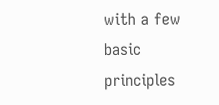with a few basic principles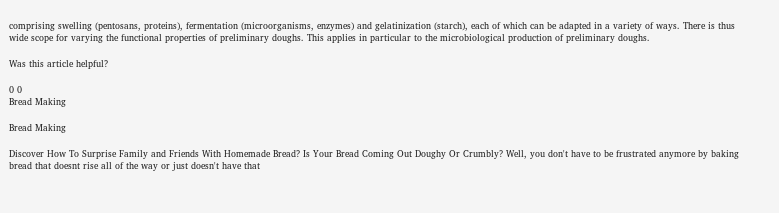comprising swelling (pentosans, proteins), fermentation (microorganisms, enzymes) and gelatinization (starch), each of which can be adapted in a variety of ways. There is thus wide scope for varying the functional properties of preliminary doughs. This applies in particular to the microbiological production of preliminary doughs.

Was this article helpful?

0 0
Bread Making

Bread Making

Discover How To Surprise Family and Friends With Homemade Bread? Is Your Bread Coming Out Doughy Or Crumbly? Well, you don't have to be frustrated anymore by baking bread that doesnt rise all of the way or just doesn't have that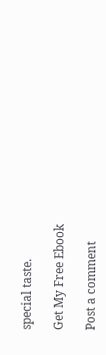special taste.

Get My Free Ebook

Post a comment